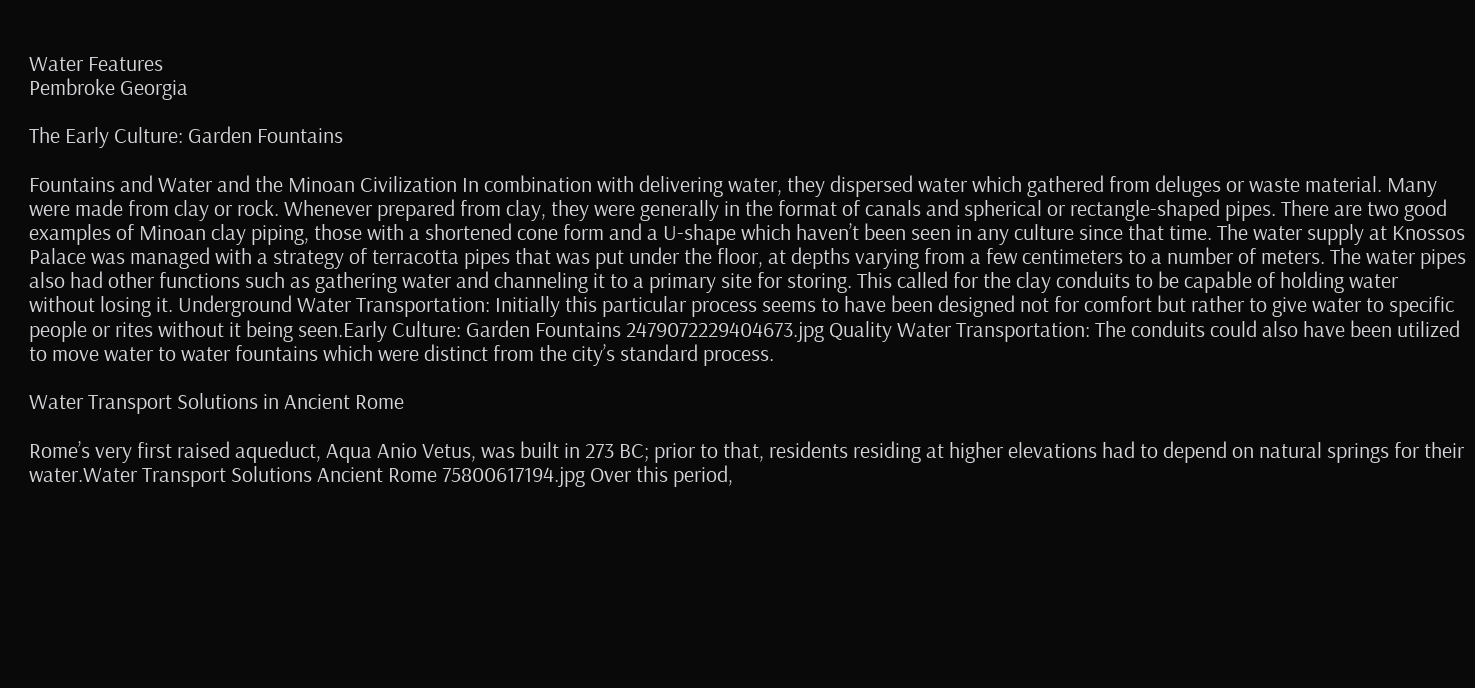Water Features
Pembroke Georgia

The Early Culture: Garden Fountains

Fountains and Water and the Minoan Civilization In combination with delivering water, they dispersed water which gathered from deluges or waste material. Many were made from clay or rock. Whenever prepared from clay, they were generally in the format of canals and spherical or rectangle-shaped pipes. There are two good examples of Minoan clay piping, those with a shortened cone form and a U-shape which haven’t been seen in any culture since that time. The water supply at Knossos Palace was managed with a strategy of terracotta pipes that was put under the floor, at depths varying from a few centimeters to a number of meters. The water pipes also had other functions such as gathering water and channeling it to a primary site for storing. This called for the clay conduits to be capable of holding water without losing it. Underground Water Transportation: Initially this particular process seems to have been designed not for comfort but rather to give water to specific people or rites without it being seen.Early Culture: Garden Fountains 2479072229404673.jpg Quality Water Transportation: The conduits could also have been utilized to move water to water fountains which were distinct from the city’s standard process.

Water Transport Solutions in Ancient Rome

Rome’s very first raised aqueduct, Aqua Anio Vetus, was built in 273 BC; prior to that, residents residing at higher elevations had to depend on natural springs for their water.Water Transport Solutions Ancient Rome 75800617194.jpg Over this period,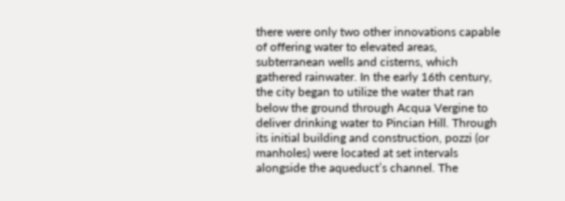there were only two other innovations capable of offering water to elevated areas, subterranean wells and cisterns, which gathered rainwater. In the early 16th century, the city began to utilize the water that ran below the ground through Acqua Vergine to deliver drinking water to Pincian Hill. Through its initial building and construction, pozzi (or manholes) were located at set intervals alongside the aqueduct’s channel. The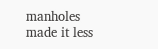manholes made it less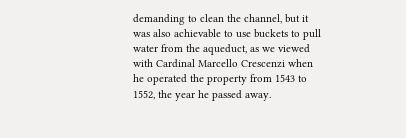demanding to clean the channel, but it was also achievable to use buckets to pull water from the aqueduct, as we viewed with Cardinal Marcello Crescenzi when he operated the property from 1543 to 1552, the year he passed away.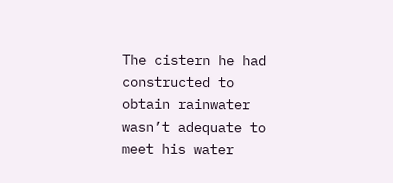The cistern he had constructed to obtain rainwater wasn’t adequate to meet his water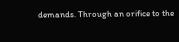demands. Through an orifice to the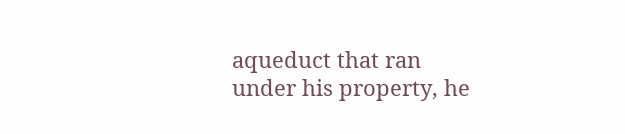aqueduct that ran under his property, he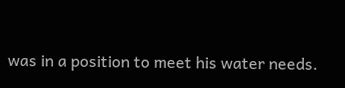was in a position to meet his water needs.